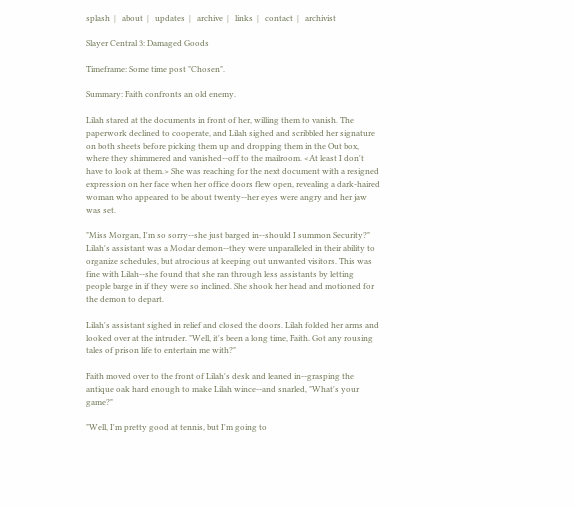splash  |   about  |   updates  |   archive  |   links  |   contact  |   archivist

Slayer Central 3: Damaged Goods

Timeframe: Some time post "Chosen".

Summary: Faith confronts an old enemy.

Lilah stared at the documents in front of her, willing them to vanish. The paperwork declined to cooperate, and Lilah sighed and scribbled her signature on both sheets before picking them up and dropping them in the Out box, where they shimmered and vanished--off to the mailroom. <At least I don't have to look at them.> She was reaching for the next document with a resigned expression on her face when her office doors flew open, revealing a dark-haired woman who appeared to be about twenty--her eyes were angry and her jaw was set.

"Miss Morgan, I'm so sorry--she just barged in--should I summon Security?" Lilah's assistant was a Modar demon--they were unparalleled in their ability to organize schedules, but atrocious at keeping out unwanted visitors. This was fine with Lilah--she found that she ran through less assistants by letting people barge in if they were so inclined. She shook her head and motioned for the demon to depart.

Lilah's assistant sighed in relief and closed the doors. Lilah folded her arms and looked over at the intruder. "Well, it's been a long time, Faith. Got any rousing tales of prison life to entertain me with?"

Faith moved over to the front of Lilah's desk and leaned in--grasping the antique oak hard enough to make Lilah wince--and snarled, "What's your game?"

"Well, I'm pretty good at tennis, but I'm going to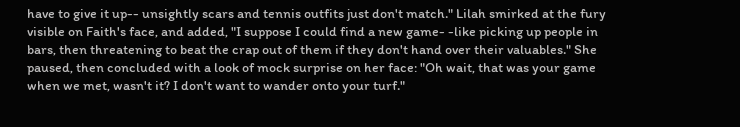have to give it up-- unsightly scars and tennis outfits just don't match." Lilah smirked at the fury visible on Faith's face, and added, "I suppose I could find a new game- -like picking up people in bars, then threatening to beat the crap out of them if they don't hand over their valuables." She paused, then concluded with a look of mock surprise on her face: "Oh wait, that was your game when we met, wasn't it? I don't want to wander onto your turf."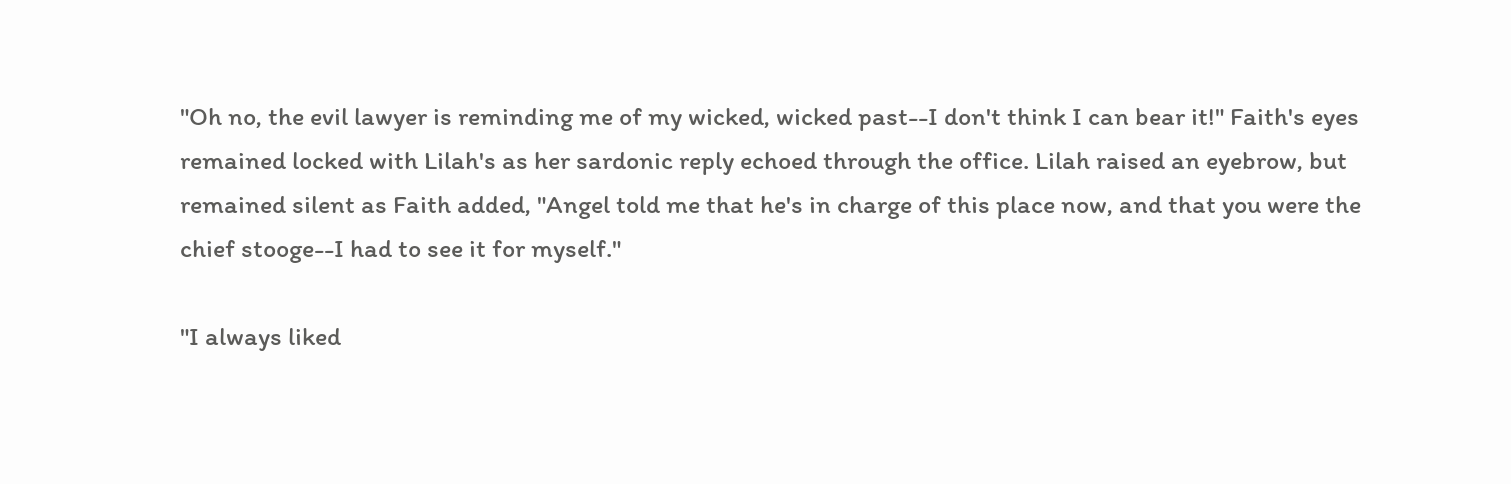"Oh no, the evil lawyer is reminding me of my wicked, wicked past--I don't think I can bear it!" Faith's eyes remained locked with Lilah's as her sardonic reply echoed through the office. Lilah raised an eyebrow, but remained silent as Faith added, "Angel told me that he's in charge of this place now, and that you were the chief stooge--I had to see it for myself."

"I always liked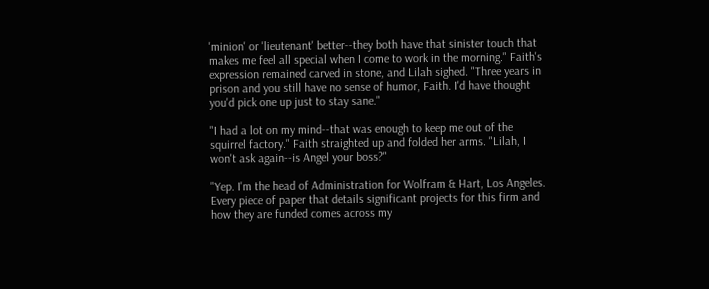'minion' or 'lieutenant' better--they both have that sinister touch that makes me feel all special when I come to work in the morning." Faith's expression remained carved in stone, and Lilah sighed. "Three years in prison and you still have no sense of humor, Faith. I'd have thought you'd pick one up just to stay sane."

"I had a lot on my mind--that was enough to keep me out of the squirrel factory." Faith straighted up and folded her arms. "Lilah, I won't ask again--is Angel your boss?"

"Yep. I'm the head of Administration for Wolfram & Hart, Los Angeles. Every piece of paper that details significant projects for this firm and how they are funded comes across my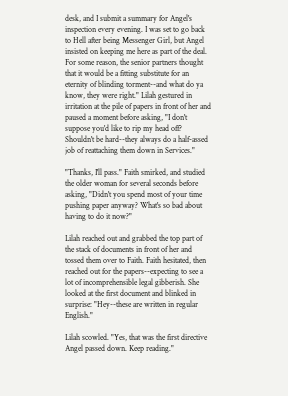desk, and I submit a summary for Angel's inspection every evening. I was set to go back to Hell after being Messenger Girl, but Angel insisted on keeping me here as part of the deal. For some reason, the senior partners thought that it would be a fitting substitute for an eternity of blinding torment--and what do ya know, they were right." Lilah gestured in irritation at the pile of papers in front of her and paused a moment before asking, "I don't suppose you'd like to rip my head off? Shouldn't be hard--they always do a half-assed job of reattaching them down in Services."

"Thanks, I'll pass." Faith smirked, and studied the older woman for several seconds before asking, "Didn't you spend most of your time pushing paper anyway? What's so bad about having to do it now?"

Lilah reached out and grabbed the top part of the stack of documents in front of her and tossed them over to Faith. Faith hesitated, then reached out for the papers--expecting to see a lot of incomprehensible legal gibberish. She looked at the first document and blinked in surprise: "Hey--these are written in regular English."

Lilah scowled. "Yes, that was the first directive Angel passed down. Keep reading."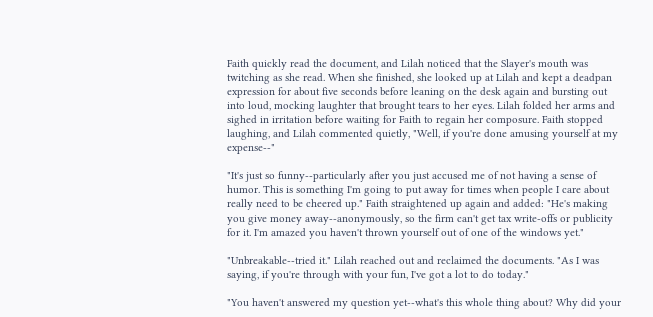Faith quickly read the document, and Lilah noticed that the Slayer's mouth was twitching as she read. When she finished, she looked up at Lilah and kept a deadpan expression for about five seconds before leaning on the desk again and bursting out into loud, mocking laughter that brought tears to her eyes. Lilah folded her arms and sighed in irritation before waiting for Faith to regain her composure. Faith stopped laughing, and Lilah commented quietly, "Well, if you're done amusing yourself at my expense--"

"It's just so funny--particularly after you just accused me of not having a sense of humor. This is something I'm going to put away for times when people I care about really need to be cheered up." Faith straightened up again and added: "He's making you give money away--anonymously, so the firm can't get tax write-offs or publicity for it. I'm amazed you haven't thrown yourself out of one of the windows yet."

"Unbreakable--tried it." Lilah reached out and reclaimed the documents. "As I was saying, if you're through with your fun, I've got a lot to do today."

"You haven't answered my question yet--what's this whole thing about? Why did your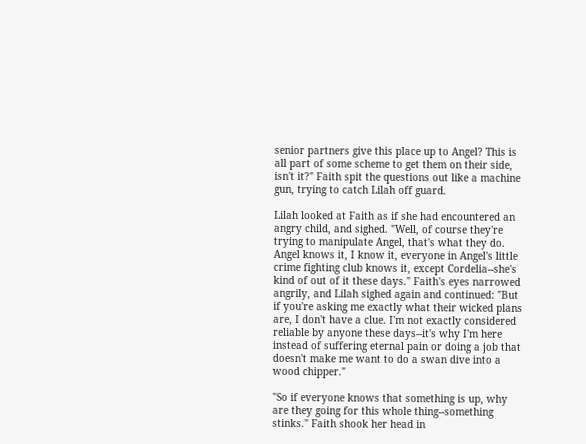senior partners give this place up to Angel? This is all part of some scheme to get them on their side, isn't it?" Faith spit the questions out like a machine gun, trying to catch Lilah off guard.

Lilah looked at Faith as if she had encountered an angry child, and sighed. "Well, of course they're trying to manipulate Angel, that's what they do. Angel knows it, I know it, everyone in Angel's little crime fighting club knows it, except Cordelia--she's kind of out of it these days." Faith's eyes narrowed angrily, and Lilah sighed again and continued: "But if you're asking me exactly what their wicked plans are, I don't have a clue. I'm not exactly considered reliable by anyone these days--it's why I'm here instead of suffering eternal pain or doing a job that doesn't make me want to do a swan dive into a wood chipper."

"So if everyone knows that something is up, why are they going for this whole thing--something stinks." Faith shook her head in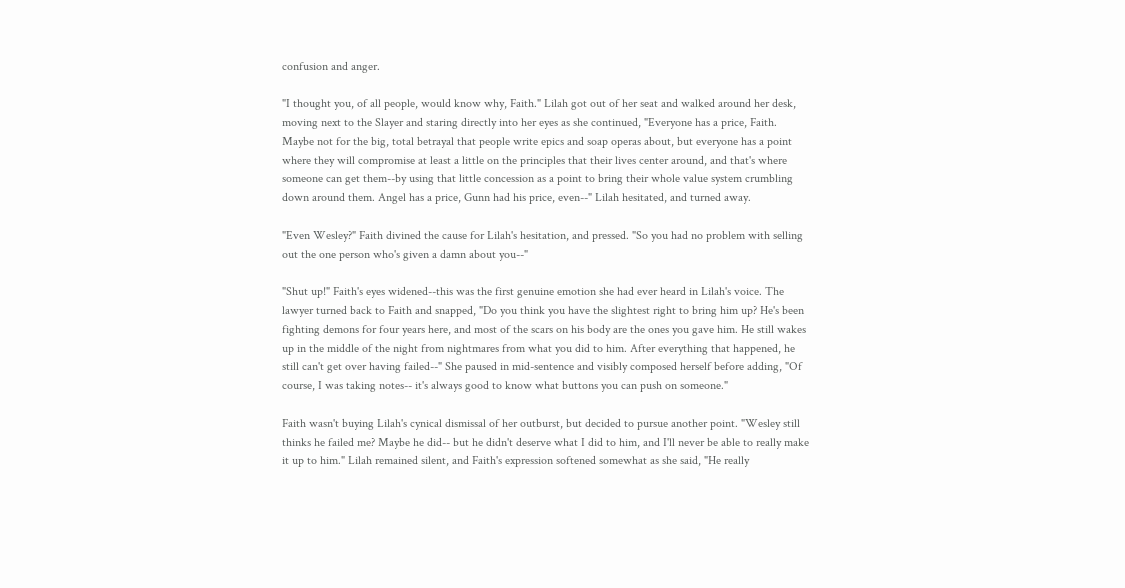confusion and anger.

"I thought you, of all people, would know why, Faith." Lilah got out of her seat and walked around her desk, moving next to the Slayer and staring directly into her eyes as she continued, "Everyone has a price, Faith. Maybe not for the big, total betrayal that people write epics and soap operas about, but everyone has a point where they will compromise at least a little on the principles that their lives center around, and that's where someone can get them--by using that little concession as a point to bring their whole value system crumbling down around them. Angel has a price, Gunn had his price, even--" Lilah hesitated, and turned away.

"Even Wesley?" Faith divined the cause for Lilah's hesitation, and pressed. "So you had no problem with selling out the one person who's given a damn about you--"

"Shut up!" Faith's eyes widened--this was the first genuine emotion she had ever heard in Lilah's voice. The lawyer turned back to Faith and snapped, "Do you think you have the slightest right to bring him up? He's been fighting demons for four years here, and most of the scars on his body are the ones you gave him. He still wakes up in the middle of the night from nightmares from what you did to him. After everything that happened, he still can't get over having failed--" She paused in mid-sentence and visibly composed herself before adding, "Of course, I was taking notes-- it's always good to know what buttons you can push on someone."

Faith wasn't buying Lilah's cynical dismissal of her outburst, but decided to pursue another point. "Wesley still thinks he failed me? Maybe he did-- but he didn't deserve what I did to him, and I'll never be able to really make it up to him." Lilah remained silent, and Faith's expression softened somewhat as she said, "He really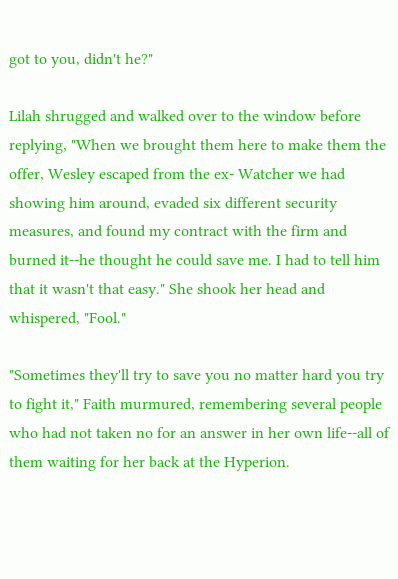got to you, didn't he?"

Lilah shrugged and walked over to the window before replying, "When we brought them here to make them the offer, Wesley escaped from the ex- Watcher we had showing him around, evaded six different security measures, and found my contract with the firm and burned it--he thought he could save me. I had to tell him that it wasn't that easy." She shook her head and whispered, "Fool."

"Sometimes they'll try to save you no matter hard you try to fight it," Faith murmured, remembering several people who had not taken no for an answer in her own life--all of them waiting for her back at the Hyperion.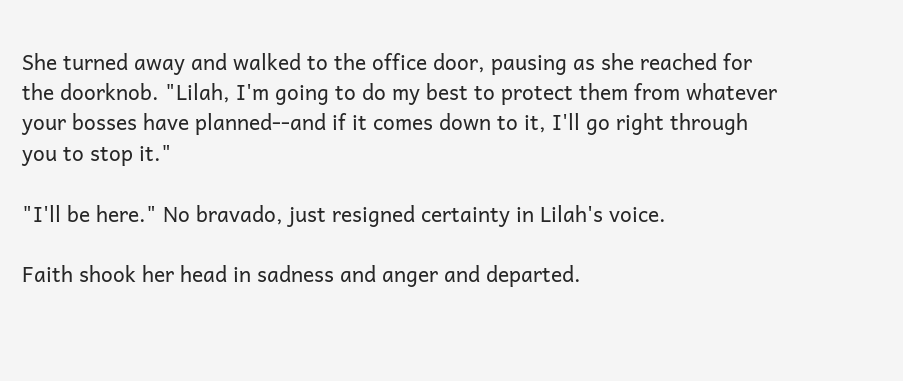She turned away and walked to the office door, pausing as she reached for the doorknob. "Lilah, I'm going to do my best to protect them from whatever your bosses have planned--and if it comes down to it, I'll go right through you to stop it."

"I'll be here." No bravado, just resigned certainty in Lilah's voice.

Faith shook her head in sadness and anger and departed.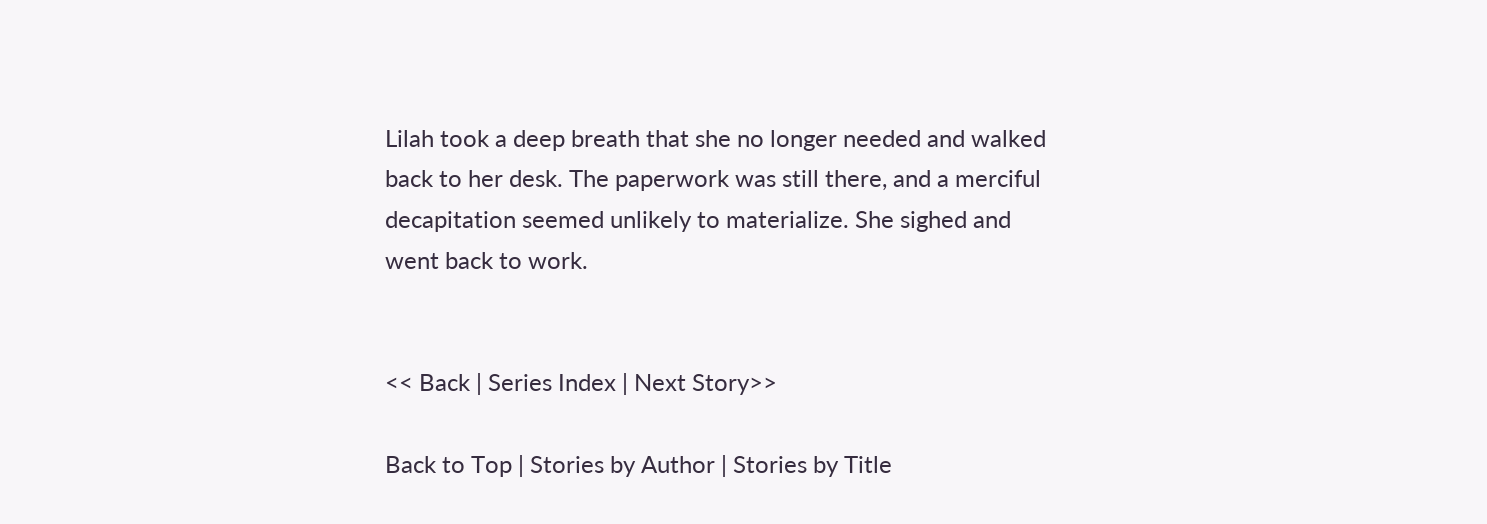Lilah took a deep breath that she no longer needed and walked back to her desk. The paperwork was still there, and a merciful decapitation seemed unlikely to materialize. She sighed and went back to work.


<< Back | Series Index | Next Story>>

Back to Top | Stories by Author | Stories by Title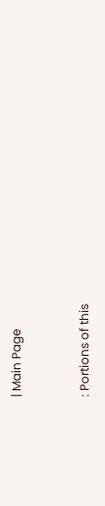| Main Page



: Portions of this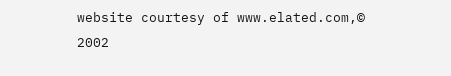website courtesy of www.elated.com,© 2002